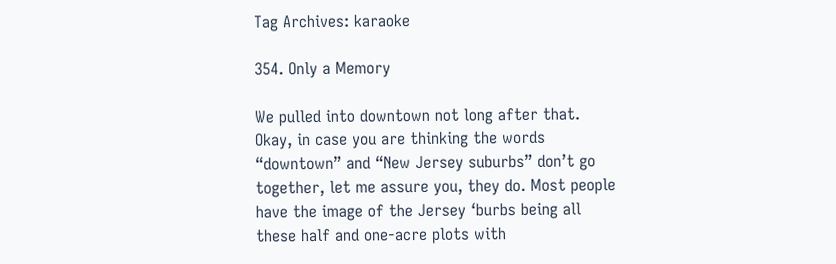Tag Archives: karaoke

354. Only a Memory

We pulled into downtown not long after that. Okay, in case you are thinking the words “downtown” and “New Jersey suburbs” don’t go together, let me assure you, they do. Most people have the image of the Jersey ‘burbs being all these half and one-acre plots with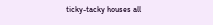ticky-tacky houses all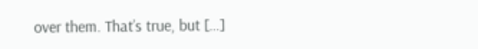over them. That’s true, but […]